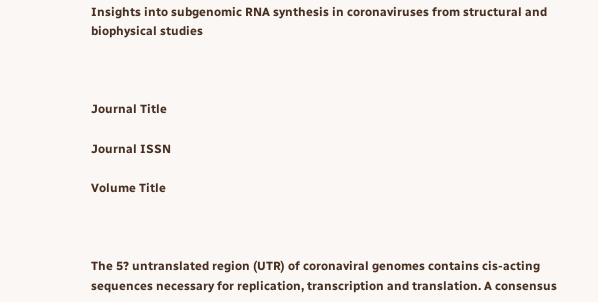Insights into subgenomic RNA synthesis in coronaviruses from structural and biophysical studies



Journal Title

Journal ISSN

Volume Title



The 5? untranslated region (UTR) of coronaviral genomes contains cis-acting sequences necessary for replication, transcription and translation. A consensus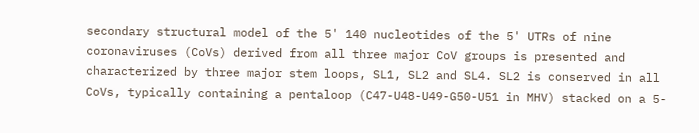secondary structural model of the 5' 140 nucleotides of the 5' UTRs of nine coronaviruses (CoVs) derived from all three major CoV groups is presented and characterized by three major stem loops, SL1, SL2 and SL4. SL2 is conserved in all CoVs, typically containing a pentaloop (C47-U48-U49-G50-U51 in MHV) stacked on a 5-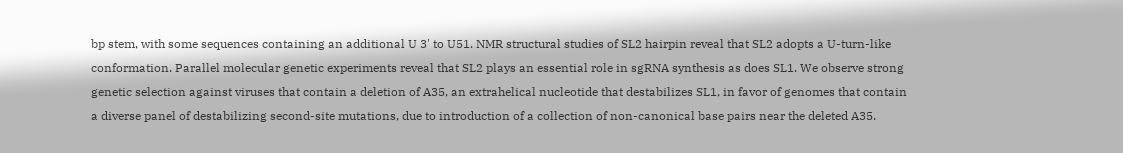bp stem, with some sequences containing an additional U 3' to U51. NMR structural studies of SL2 hairpin reveal that SL2 adopts a U-turn-like conformation. Parallel molecular genetic experiments reveal that SL2 plays an essential role in sgRNA synthesis as does SL1. We observe strong genetic selection against viruses that contain a deletion of A35, an extrahelical nucleotide that destabilizes SL1, in favor of genomes that contain a diverse panel of destabilizing second-site mutations, due to introduction of a collection of non-canonical base pairs near the deleted A35.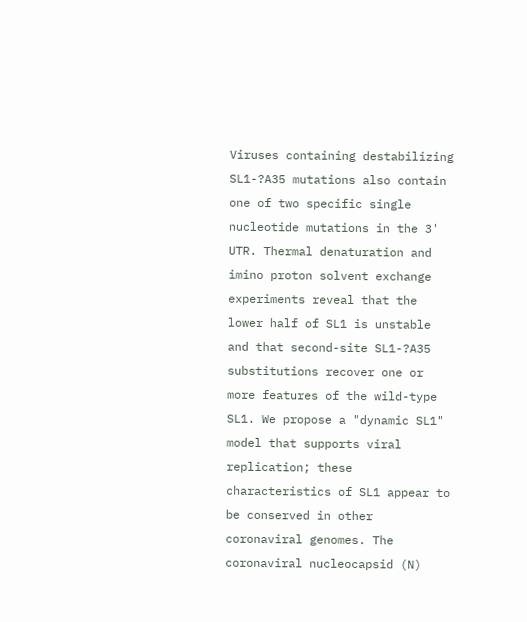Viruses containing destabilizing SL1-?A35 mutations also contain one of two specific single nucleotide mutations in the 3' UTR. Thermal denaturation and imino proton solvent exchange experiments reveal that the lower half of SL1 is unstable and that second-site SL1-?A35 substitutions recover one or more features of the wild-type SL1. We propose a "dynamic SL1" model that supports viral replication; these characteristics of SL1 appear to be conserved in other coronaviral genomes. The coronaviral nucleocapsid (N)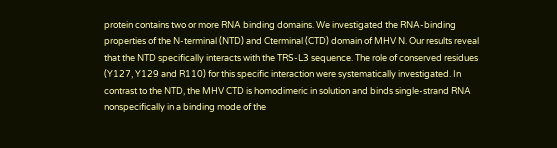protein contains two or more RNA binding domains. We investigated the RNA-binding properties of the N-terminal (NTD) and Cterminal (CTD) domain of MHV N. Our results reveal that the NTD specifically interacts with the TRS-L3 sequence. The role of conserved residues (Y127, Y129 and R110) for this specific interaction were systematically investigated. In contrast to the NTD, the MHV CTD is homodimeric in solution and binds single-strand RNA nonspecifically in a binding mode of the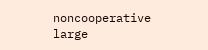noncooperative large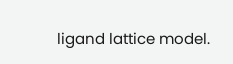ligand lattice model.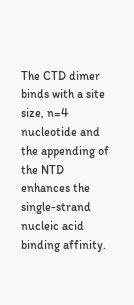The CTD dimer binds with a site size, n=4 nucleotide and the appending of the NTD enhances the single-strand nucleic acid binding affinity.